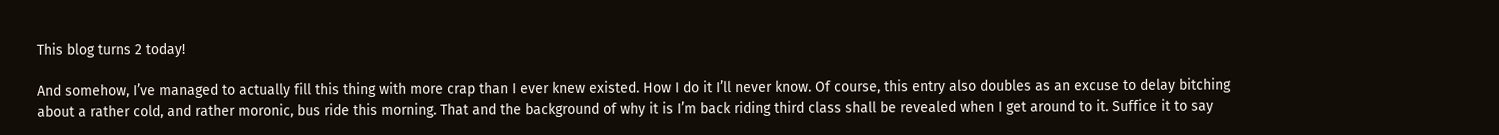This blog turns 2 today!

And somehow, I’ve managed to actually fill this thing with more crap than I ever knew existed. How I do it I’ll never know. Of course, this entry also doubles as an excuse to delay bitching about a rather cold, and rather moronic, bus ride this morning. That and the background of why it is I’m back riding third class shall be revealed when I get around to it. Suffice it to say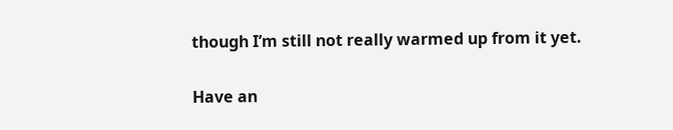though I’m still not really warmed up from it yet.

Have an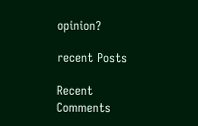opinion?

recent Posts

Recent Comments